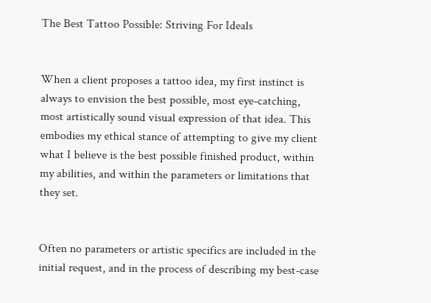The Best Tattoo Possible: Striving For Ideals


When a client proposes a tattoo idea, my first instinct is always to envision the best possible, most eye-catching, most artistically sound visual expression of that idea. This embodies my ethical stance of attempting to give my client what I believe is the best possible finished product, within my abilities, and within the parameters or limitations that they set.


Often no parameters or artistic specifics are included in the initial request, and in the process of describing my best-case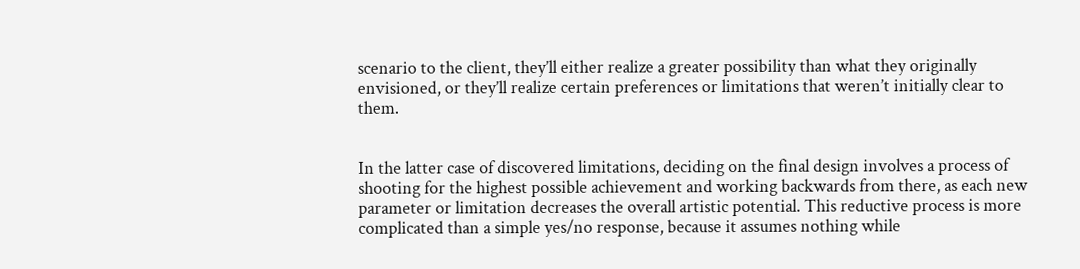scenario to the client, they’ll either realize a greater possibility than what they originally envisioned, or they’ll realize certain preferences or limitations that weren’t initially clear to them.


In the latter case of discovered limitations, deciding on the final design involves a process of shooting for the highest possible achievement and working backwards from there, as each new parameter or limitation decreases the overall artistic potential. This reductive process is more complicated than a simple yes/no response, because it assumes nothing while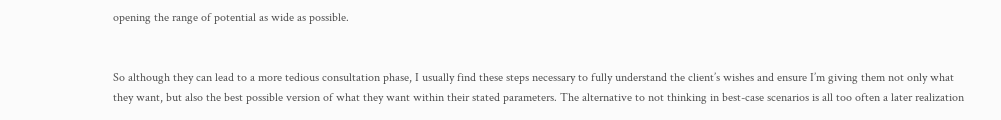opening the range of potential as wide as possible.


So although they can lead to a more tedious consultation phase, I usually find these steps necessary to fully understand the client’s wishes and ensure I’m giving them not only what they want, but also the best possible version of what they want within their stated parameters. The alternative to not thinking in best-case scenarios is all too often a later realization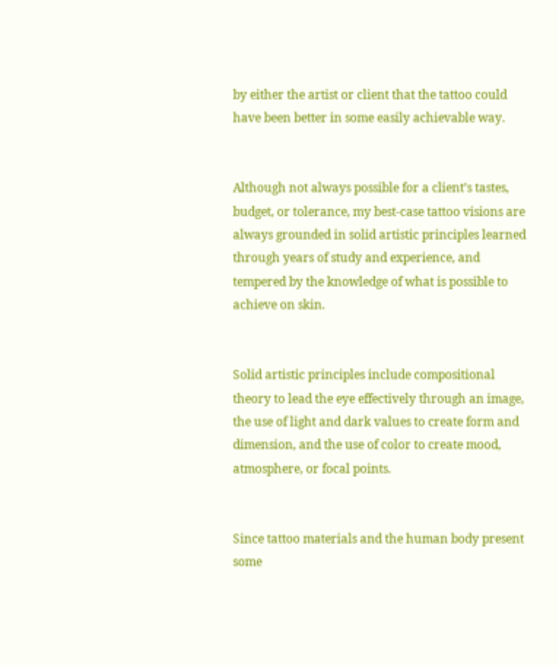by either the artist or client that the tattoo could have been better in some easily achievable way.


Although not always possible for a client’s tastes, budget, or tolerance, my best-case tattoo visions are always grounded in solid artistic principles learned through years of study and experience, and tempered by the knowledge of what is possible to achieve on skin.


Solid artistic principles include compositional theory to lead the eye effectively through an image, the use of light and dark values to create form and dimension, and the use of color to create mood, atmosphere, or focal points.


Since tattoo materials and the human body present some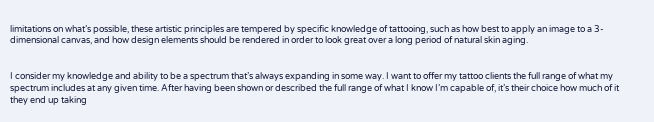limitations on what’s possible, these artistic principles are tempered by specific knowledge of tattooing, such as how best to apply an image to a 3-dimensional canvas, and how design elements should be rendered in order to look great over a long period of natural skin aging.


I consider my knowledge and ability to be a spectrum that’s always expanding in some way. I want to offer my tattoo clients the full range of what my spectrum includes at any given time. After having been shown or described the full range of what I know I’m capable of, it’s their choice how much of it they end up taking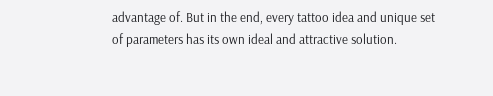advantage of. But in the end, every tattoo idea and unique set of parameters has its own ideal and attractive solution.